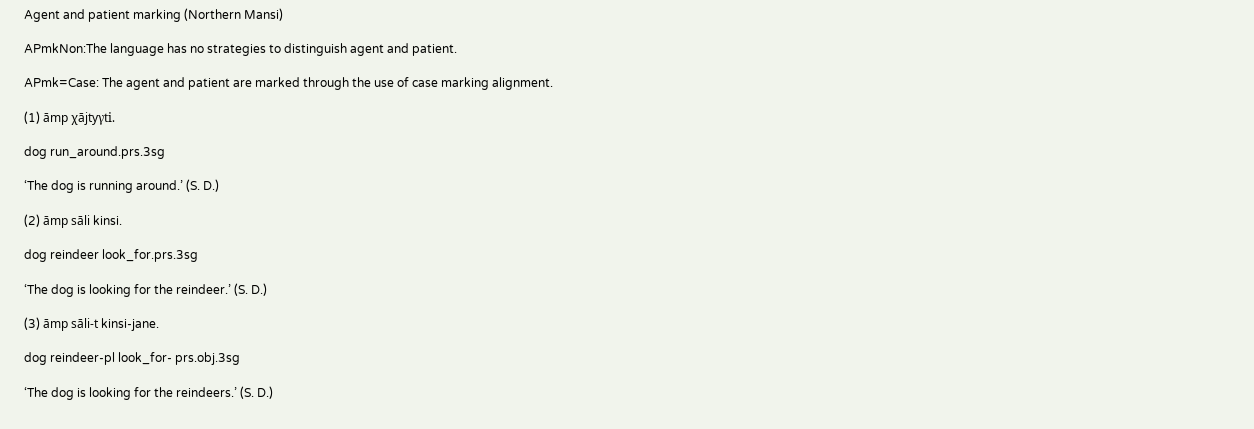Agent and patient marking (Northern Mansi)

APmkNon:The language has no strategies to distinguish agent and patient.

APmk=Case: The agent and patient are marked through the use of case marking alignment.

(1) āmp χājtyγti.

dog run_around.prs.3sg

‘The dog is running around.’ (S. D.)

(2) āmp sāli kinsi.

dog reindeer look_for.prs.3sg

‘The dog is looking for the reindeer.’ (S. D.)

(3) āmp sāli-t kinsi-jane.

dog reindeer-pl look_for- prs.obj.3sg

‘The dog is looking for the reindeers.’ (S. D.)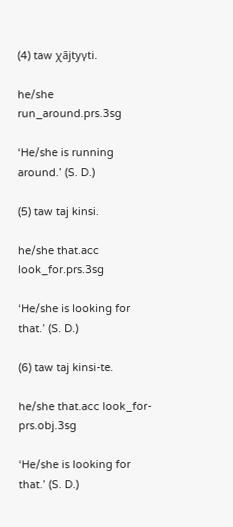(4) taw χājtyγti.

he/she run_around.prs.3sg

‘He/she is running around.’ (S. D.)

(5) taw taj kinsi.

he/she that.acc look_for.prs.3sg

‘He/she is looking for that.’ (S. D.)

(6) taw taj kinsi-te.

he/she that.acc look_for-prs.obj.3sg

‘He/she is looking for that.’ (S. D.)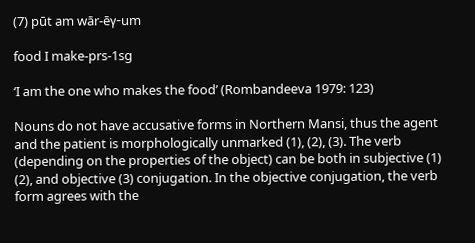(7) pūt am wār-ēγ-um

food I make-prs-1sg

‘I am the one who makes the food’ (Rombandeeva 1979: 123)

Nouns do not have accusative forms in Northern Mansi, thus the agent and the patient is morphologically unmarked (1), (2), (3). The verb (depending on the properties of the object) can be both in subjective (1) (2), and objective (3) conjugation. In the objective conjugation, the verb form agrees with the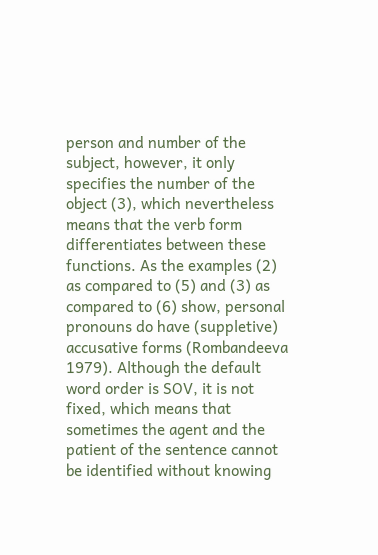person and number of the subject, however, it only specifies the number of the object (3), which nevertheless means that the verb form differentiates between these functions. As the examples (2) as compared to (5) and (3) as compared to (6) show, personal pronouns do have (suppletive) accusative forms (Rombandeeva 1979). Although the default word order is SOV, it is not fixed, which means that sometimes the agent and the patient of the sentence cannot be identified without knowing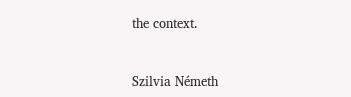the context.


Szilvia Németh